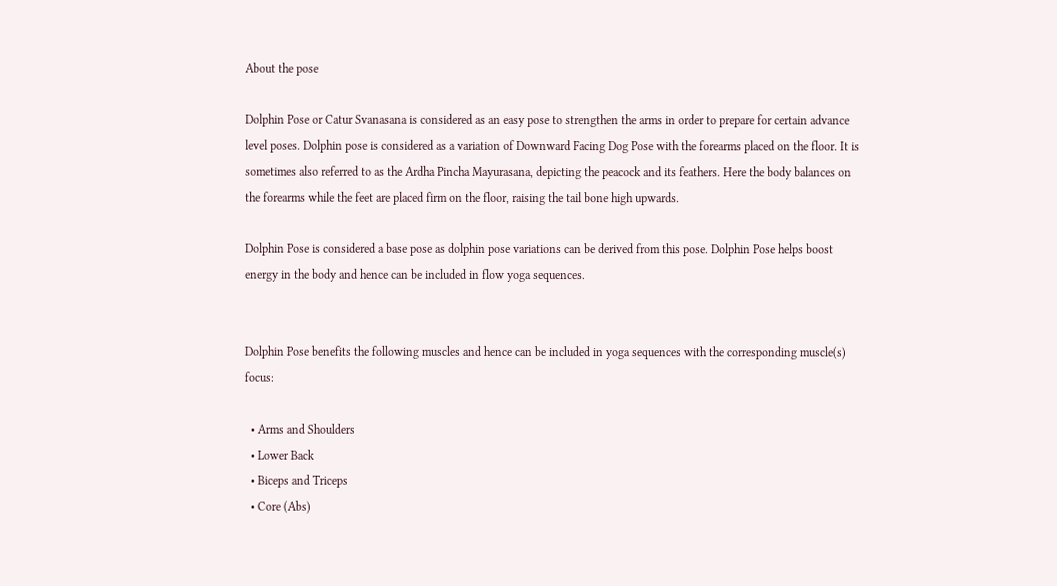About the pose

Dolphin Pose or Catur Svanasana is considered as an easy pose to strengthen the arms in order to prepare for certain advance level poses. Dolphin pose is considered as a variation of Downward Facing Dog Pose with the forearms placed on the floor. It is sometimes also referred to as the Ardha Pincha Mayurasana, depicting the peacock and its feathers. Here the body balances on the forearms while the feet are placed firm on the floor, raising the tail bone high upwards.

Dolphin Pose is considered a base pose as dolphin pose variations can be derived from this pose. Dolphin Pose helps boost energy in the body and hence can be included in flow yoga sequences.


Dolphin Pose benefits the following muscles and hence can be included in yoga sequences with the corresponding muscle(s) focus:

  • Arms and Shoulders
  • Lower Back
  • Biceps and Triceps
  • Core (Abs)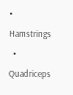• Hamstrings
  • Quadriceps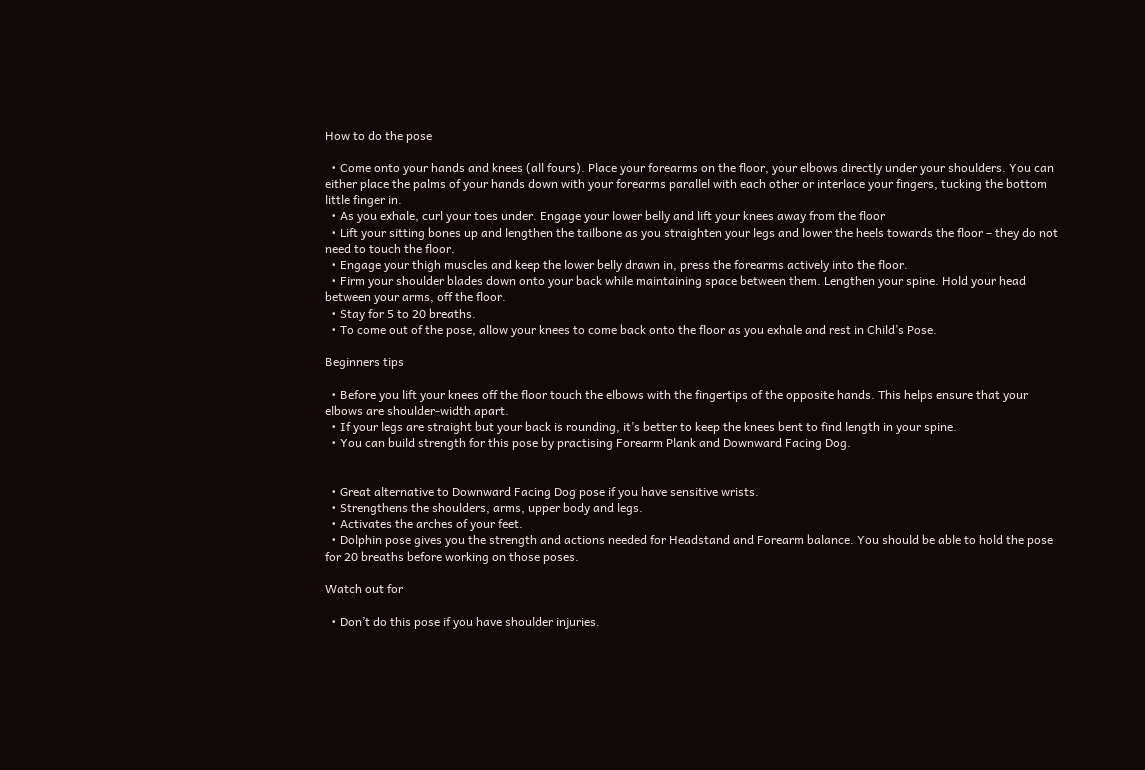How to do the pose

  • Come onto your hands and knees (all fours). Place your forearms on the floor, your elbows directly under your shoulders. You can either place the palms of your hands down with your forearms parallel with each other or interlace your fingers, tucking the bottom little finger in.
  • As you exhale, curl your toes under. Engage your lower belly and lift your knees away from the floor
  • Lift your sitting bones up and lengthen the tailbone as you straighten your legs and lower the heels towards the floor – they do not need to touch the floor.
  • Engage your thigh muscles and keep the lower belly drawn in, press the forearms actively into the floor.
  • Firm your shoulder blades down onto your back while maintaining space between them. Lengthen your spine. Hold your head between your arms, off the floor.
  • Stay for 5 to 20 breaths.
  • To come out of the pose, allow your knees to come back onto the floor as you exhale and rest in Child’s Pose.

Beginners tips

  • Before you lift your knees off the floor touch the elbows with the fingertips of the opposite hands. This helps ensure that your elbows are shoulder-width apart.
  • If your legs are straight but your back is rounding, it’s better to keep the knees bent to find length in your spine.
  • You can build strength for this pose by practising Forearm Plank and Downward Facing Dog.


  • Great alternative to Downward Facing Dog pose if you have sensitive wrists.
  • Strengthens the shoulders, arms, upper body and legs.
  • Activates the arches of your feet.
  • Dolphin pose gives you the strength and actions needed for Headstand and Forearm balance. You should be able to hold the pose for 20 breaths before working on those poses.

Watch out for

  • Don’t do this pose if you have shoulder injuries.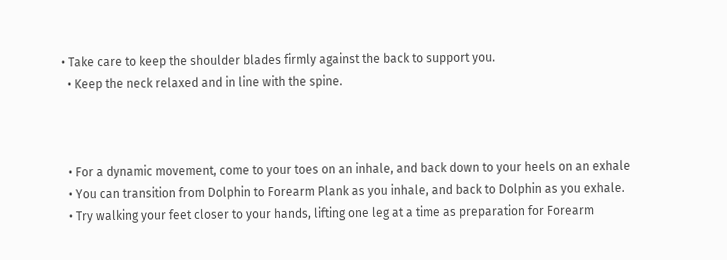• Take care to keep the shoulder blades firmly against the back to support you.
  • Keep the neck relaxed and in line with the spine.



  • For a dynamic movement, come to your toes on an inhale, and back down to your heels on an exhale
  • You can transition from Dolphin to Forearm Plank as you inhale, and back to Dolphin as you exhale.
  • Try walking your feet closer to your hands, lifting one leg at a time as preparation for Forearm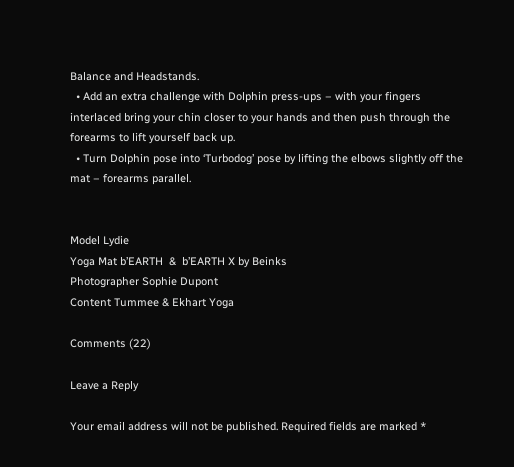Balance and Headstands.
  • Add an extra challenge with Dolphin press-ups – with your fingers interlaced bring your chin closer to your hands and then push through the forearms to lift yourself back up.
  • Turn Dolphin pose into ‘Turbodog’ pose by lifting the elbows slightly off the mat – forearms parallel.


Model Lydie
Yoga Mat b’EARTH  &  b’EARTH X by Beinks
Photographer Sophie Dupont
Content Tummee & Ekhart Yoga

Comments (22)

Leave a Reply

Your email address will not be published. Required fields are marked *